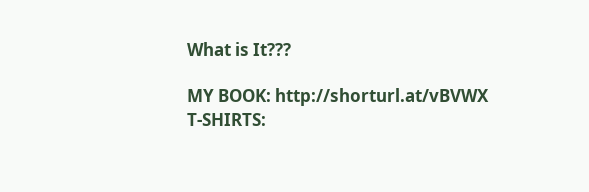What is It???

MY BOOK: http://shorturl.at/vBVWX
T-SHIRTS: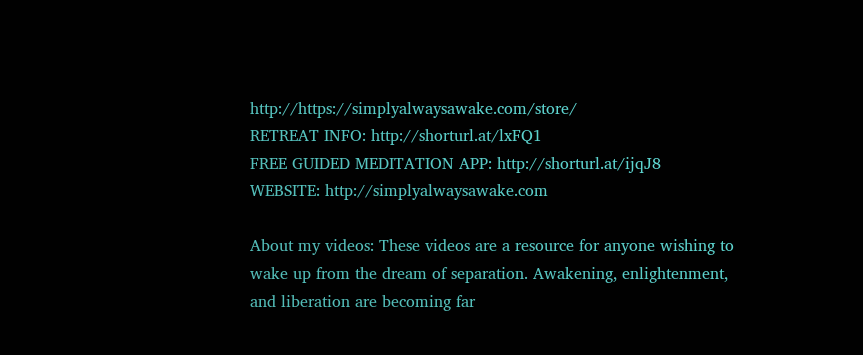http://https://simplyalwaysawake.com/store/
RETREAT INFO: http://shorturl.at/lxFQ1
FREE GUIDED MEDITATION APP: http://shorturl.at/ijqJ8
WEBSITE: http://simplyalwaysawake.com

About my videos: These videos are a resource for anyone wishing to wake up from the dream of separation. Awakening, enlightenment, and liberation are becoming far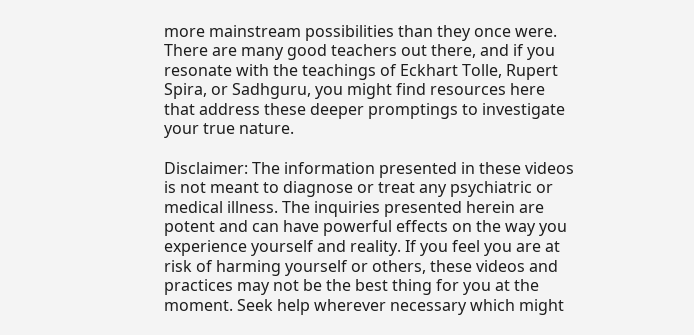more mainstream possibilities than they once were. There are many good teachers out there, and if you resonate with the teachings of Eckhart Tolle, Rupert Spira, or Sadhguru, you might find resources here that address these deeper promptings to investigate your true nature.

Disclaimer: The information presented in these videos is not meant to diagnose or treat any psychiatric or medical illness. The inquiries presented herein are potent and can have powerful effects on the way you experience yourself and reality. If you feel you are at risk of harming yourself or others, these videos and practices may not be the best thing for you at the moment. Seek help wherever necessary which might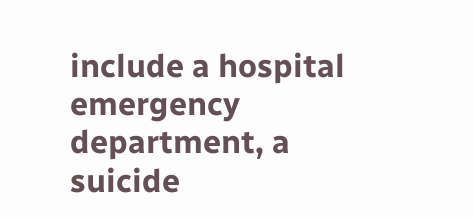include a hospital emergency department, a suicide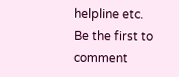helpline etc.
Be the first to comment